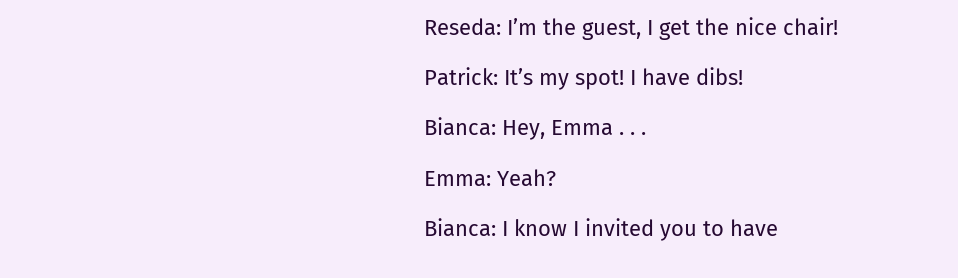Reseda: I’m the guest, I get the nice chair!

Patrick: It’s my spot! I have dibs!

Bianca: Hey, Emma . . .

Emma: Yeah?

Bianca: I know I invited you to have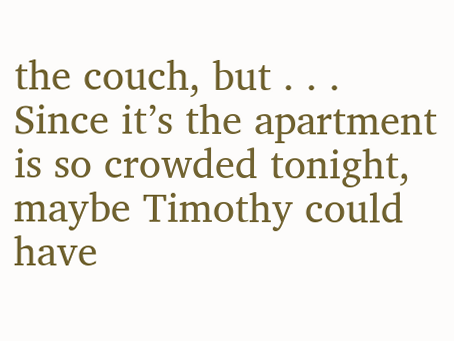the couch, but . . . Since it’s the apartment is so crowded tonight, maybe Timothy could have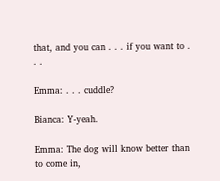that, and you can . . . if you want to . . .

Emma: . . . cuddle?

Bianca: Y-yeah.

Emma: The dog will know better than to come in,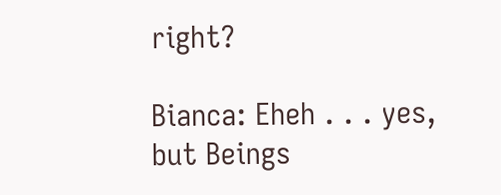right?

Bianca: Eheh . . . yes, but Beings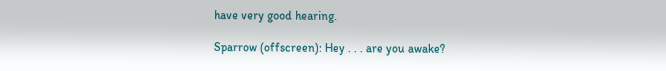have very good hearing.

Sparrow (offscreen): Hey . . . are you awake?